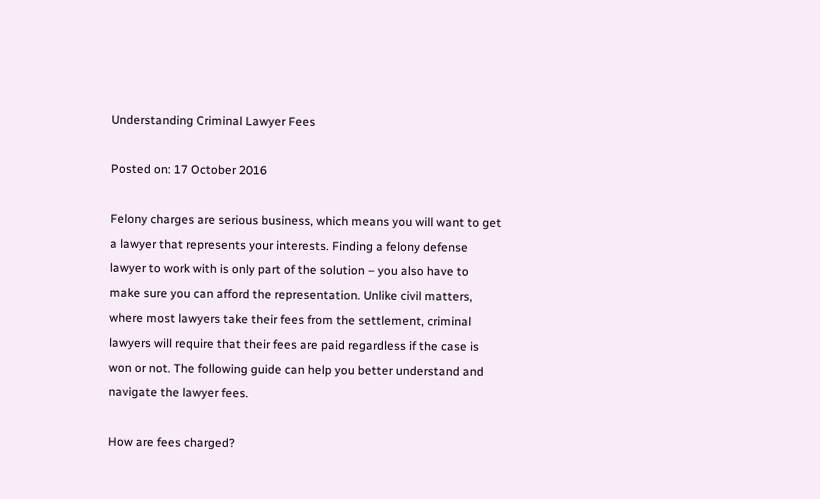Understanding Criminal Lawyer Fees

Posted on: 17 October 2016

Felony charges are serious business, which means you will want to get a lawyer that represents your interests. Finding a felony defense lawyer to work with is only part of the solution – you also have to make sure you can afford the representation. Unlike civil matters, where most lawyers take their fees from the settlement, criminal lawyers will require that their fees are paid regardless if the case is won or not. The following guide can help you better understand and navigate the lawyer fees.

How are fees charged?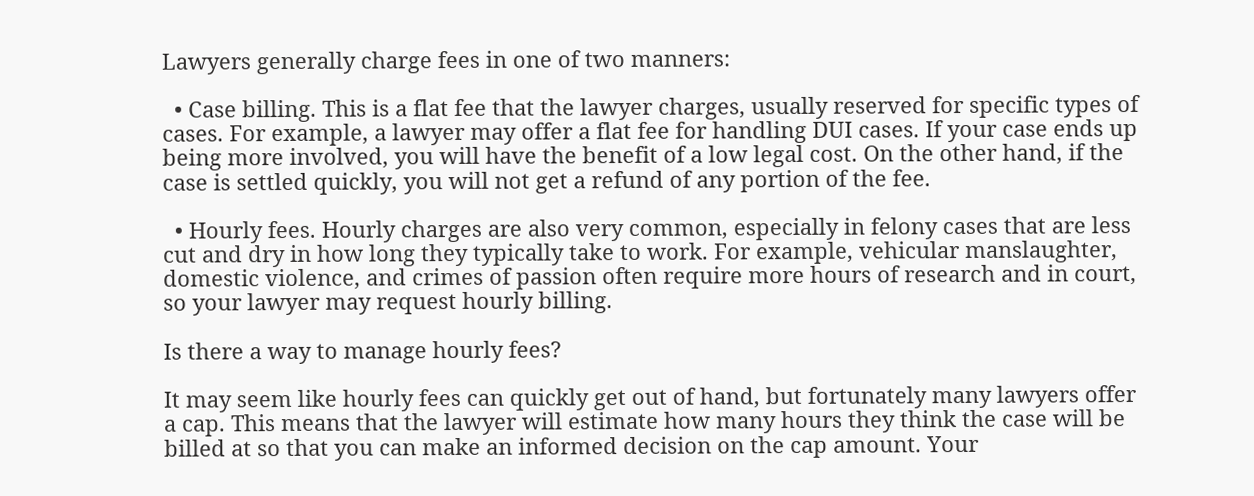Lawyers generally charge fees in one of two manners:

  • Case billing. This is a flat fee that the lawyer charges, usually reserved for specific types of cases. For example, a lawyer may offer a flat fee for handling DUI cases. If your case ends up being more involved, you will have the benefit of a low legal cost. On the other hand, if the case is settled quickly, you will not get a refund of any portion of the fee.

  • Hourly fees. Hourly charges are also very common, especially in felony cases that are less cut and dry in how long they typically take to work. For example, vehicular manslaughter, domestic violence, and crimes of passion often require more hours of research and in court, so your lawyer may request hourly billing.

Is there a way to manage hourly fees?

It may seem like hourly fees can quickly get out of hand, but fortunately many lawyers offer a cap. This means that the lawyer will estimate how many hours they think the case will be billed at so that you can make an informed decision on the cap amount. Your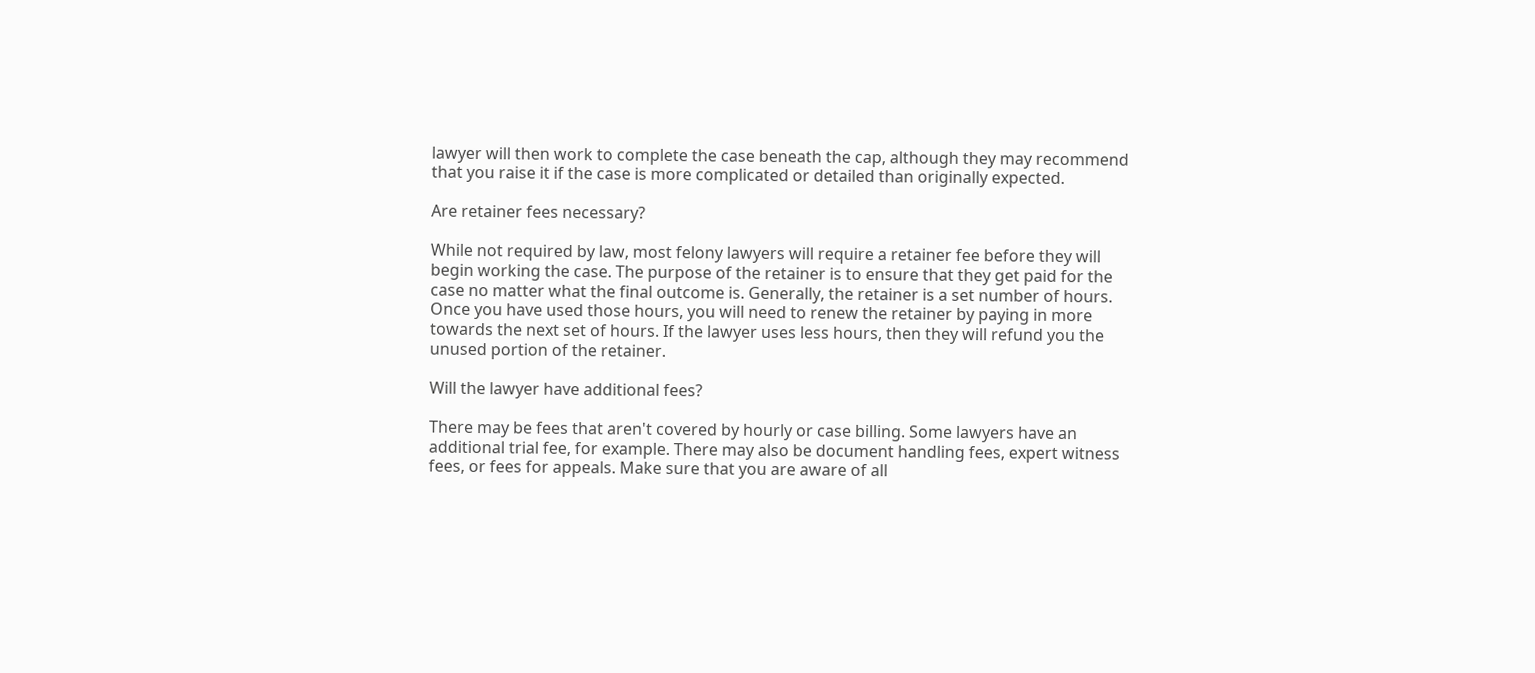lawyer will then work to complete the case beneath the cap, although they may recommend that you raise it if the case is more complicated or detailed than originally expected.

Are retainer fees necessary?

While not required by law, most felony lawyers will require a retainer fee before they will begin working the case. The purpose of the retainer is to ensure that they get paid for the case no matter what the final outcome is. Generally, the retainer is a set number of hours. Once you have used those hours, you will need to renew the retainer by paying in more towards the next set of hours. If the lawyer uses less hours, then they will refund you the unused portion of the retainer.

Will the lawyer have additional fees?

There may be fees that aren't covered by hourly or case billing. Some lawyers have an additional trial fee, for example. There may also be document handling fees, expert witness fees, or fees for appeals. Make sure that you are aware of all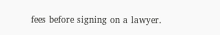fees before signing on a lawyer.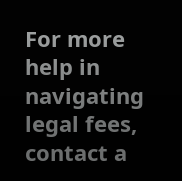For more help in navigating legal fees, contact a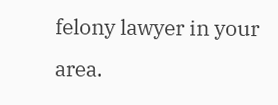felony lawyer in your area.